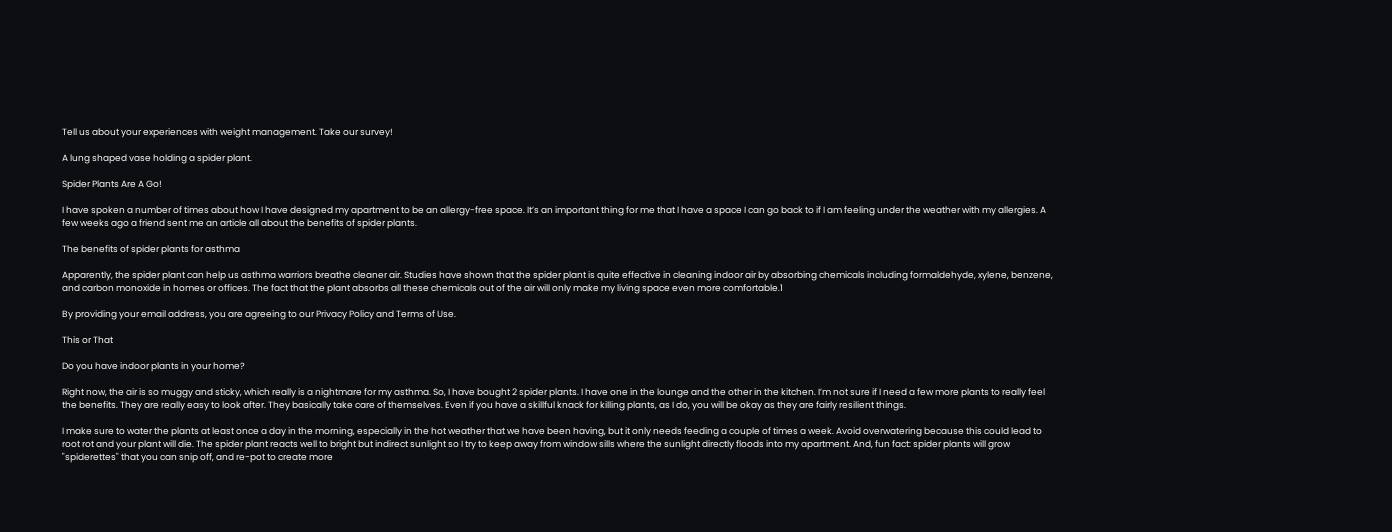Tell us about your experiences with weight management. Take our survey!

A lung shaped vase holding a spider plant.

Spider Plants Are A Go!

I have spoken a number of times about how I have designed my apartment to be an allergy-free space. It’s an important thing for me that I have a space I can go back to if I am feeling under the weather with my allergies. A few weeks ago a friend sent me an article all about the benefits of spider plants.

The benefits of spider plants for asthma

Apparently, the spider plant can help us asthma warriors breathe cleaner air. Studies have shown that the spider plant is quite effective in cleaning indoor air by absorbing chemicals including formaldehyde, xylene, benzene, and carbon monoxide in homes or offices. The fact that the plant absorbs all these chemicals out of the air will only make my living space even more comfortable.1

By providing your email address, you are agreeing to our Privacy Policy and Terms of Use.

This or That

Do you have indoor plants in your home?

Right now, the air is so muggy and sticky, which really is a nightmare for my asthma. So, I have bought 2 spider plants. I have one in the lounge and the other in the kitchen. I’m not sure if I need a few more plants to really feel the benefits. They are really easy to look after. They basically take care of themselves. Even if you have a skillful knack for killing plants, as I do, you will be okay as they are fairly resilient things.

I make sure to water the plants at least once a day in the morning, especially in the hot weather that we have been having, but it only needs feeding a couple of times a week. Avoid overwatering because this could lead to root rot and your plant will die. The spider plant reacts well to bright but indirect sunlight so I try to keep away from window sills where the sunlight directly floods into my apartment. And, fun fact: spider plants will grow "spiderettes" that you can snip off, and re-pot to create more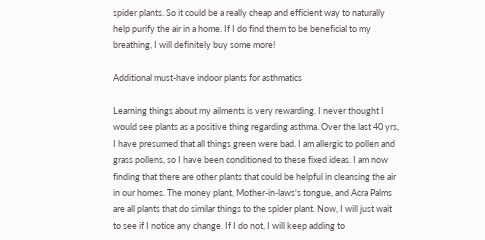spider plants. So it could be a really cheap and efficient way to naturally help purify the air in a home. If I do find them to be beneficial to my breathing, I will definitely buy some more!

Additional must-have indoor plants for asthmatics

Learning things about my ailments is very rewarding. I never thought I would see plants as a positive thing regarding asthma. Over the last 40 yrs, I have presumed that all things green were bad. I am allergic to pollen and grass pollens, so I have been conditioned to these fixed ideas. I am now finding that there are other plants that could be helpful in cleansing the air in our homes. The money plant, Mother-in-laws's tongue, and Acra Palms are all plants that do similar things to the spider plant. Now, I will just wait to see if I notice any change. If I do not, I will keep adding to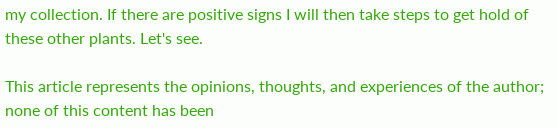my collection. If there are positive signs I will then take steps to get hold of these other plants. Let's see.

This article represents the opinions, thoughts, and experiences of the author; none of this content has been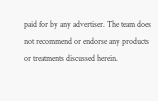paid for by any advertiser. The team does not recommend or endorse any products or treatments discussed herein.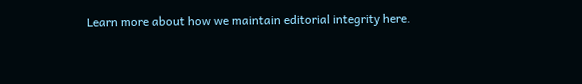Learn more about how we maintain editorial integrity here.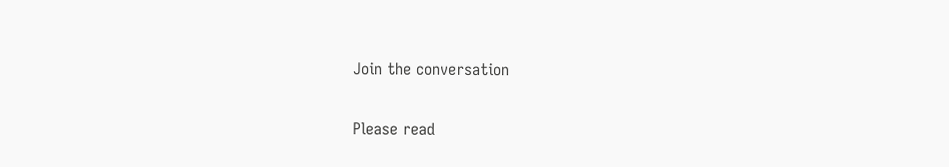Join the conversation

Please read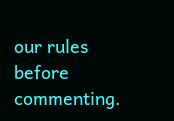our rules before commenting.